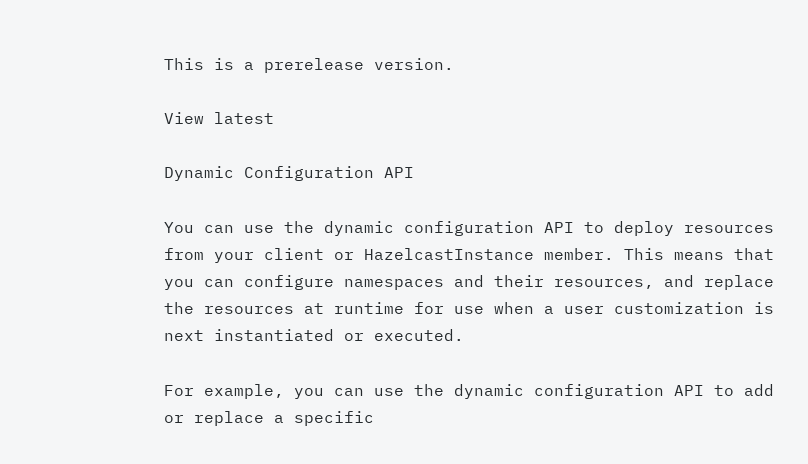This is a prerelease version.

View latest

Dynamic Configuration API

You can use the dynamic configuration API to deploy resources from your client or HazelcastInstance member. This means that you can configure namespaces and their resources, and replace the resources at runtime for use when a user customization is next instantiated or executed.

For example, you can use the dynamic configuration API to add or replace a specific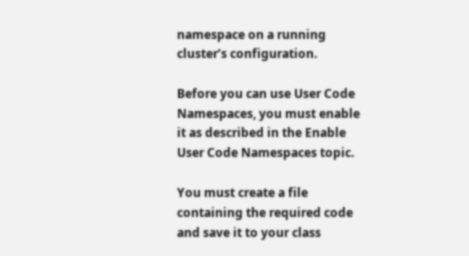namespace on a running cluster’s configuration.

Before you can use User Code Namespaces, you must enable it as described in the Enable User Code Namespaces topic.

You must create a file containing the required code and save it to your class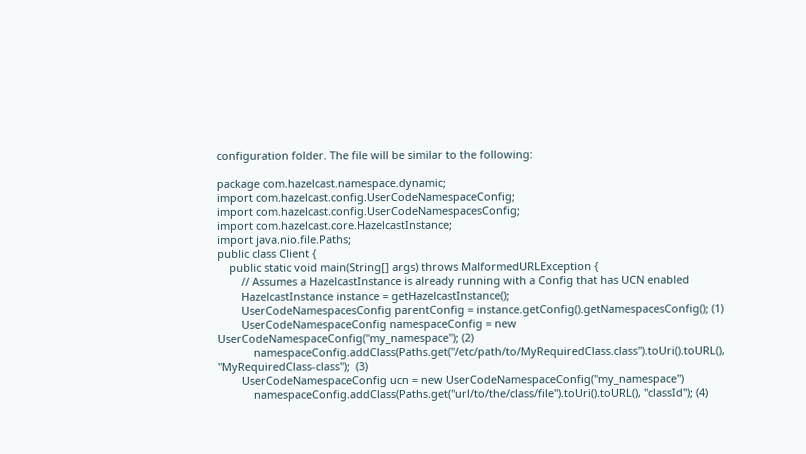configuration folder. The file will be similar to the following:

package com.hazelcast.namespace.dynamic;
import com.hazelcast.config.UserCodeNamespaceConfig;
import com.hazelcast.config.UserCodeNamespacesConfig;
import com.hazelcast.core.HazelcastInstance;
import java.nio.file.Paths;
public class Client {
    public static void main(String[] args) throws MalformedURLException {
        // Assumes a HazelcastInstance is already running with a Config that has UCN enabled
        HazelcastInstance instance = getHazelcastInstance();
        UserCodeNamespacesConfig parentConfig = instance.getConfig().getNamespacesConfig(); (1)
        UserCodeNamespaceConfig namespaceConfig = new UserCodeNamespaceConfig("my_namespace"); (2)
            namespaceConfig.addClass(Paths.get("/etc/path/to/MyRequiredClass.class").toUri().toURL(), "MyRequiredClass-class");  (3)
        UserCodeNamespaceConfig ucn = new UserCodeNamespaceConfig("my_namespace")
            namespaceConfig.addClass(Paths.get("url/to/the/class/file").toUri().toURL(), "classId"); (4)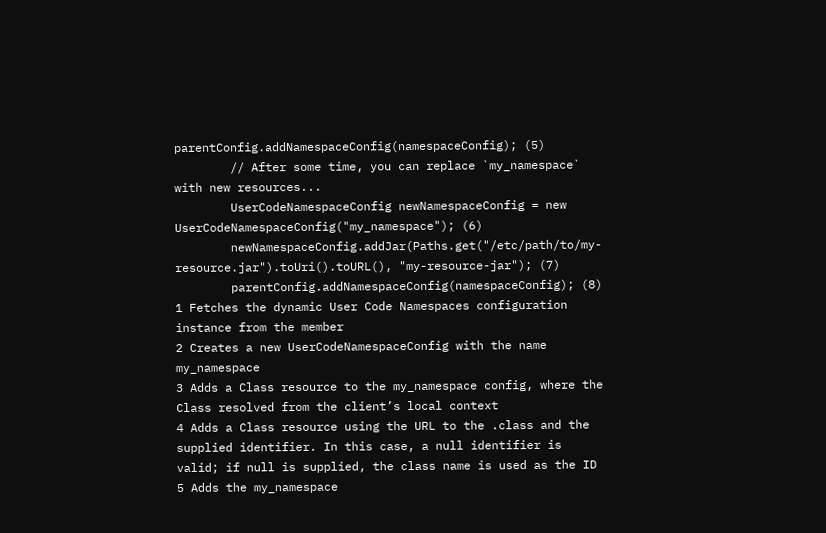parentConfig.addNamespaceConfig(namespaceConfig); (5)
        // After some time, you can replace `my_namespace` with new resources...
        UserCodeNamespaceConfig newNamespaceConfig = new UserCodeNamespaceConfig("my_namespace"); (6)
        newNamespaceConfig.addJar(Paths.get("/etc/path/to/my-resource.jar").toUri().toURL(), "my-resource-jar"); (7)
        parentConfig.addNamespaceConfig(namespaceConfig); (8)
1 Fetches the dynamic User Code Namespaces configuration instance from the member
2 Creates a new UserCodeNamespaceConfig with the name my_namespace
3 Adds a Class resource to the my_namespace config, where the Class resolved from the client’s local context
4 Adds a Class resource using the URL to the .class and the supplied identifier. In this case, a null identifier is valid; if null is supplied, the class name is used as the ID
5 Adds the my_namespace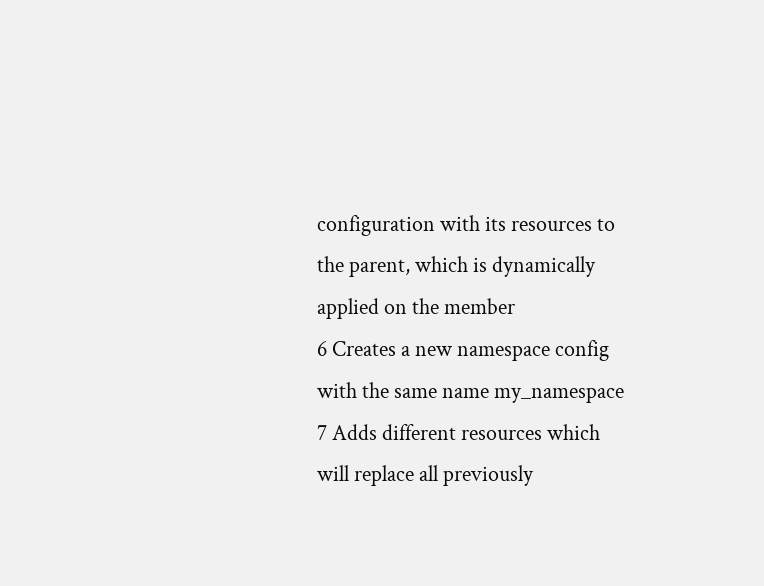configuration with its resources to the parent, which is dynamically applied on the member
6 Creates a new namespace config with the same name my_namespace
7 Adds different resources which will replace all previously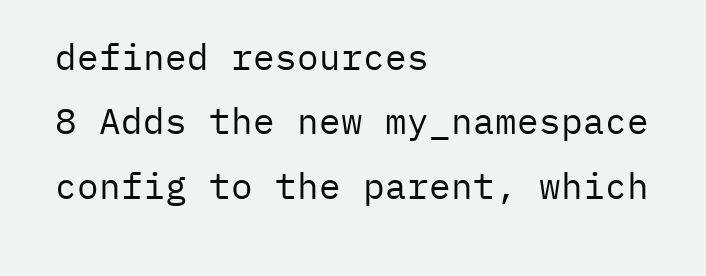defined resources
8 Adds the new my_namespace config to the parent, which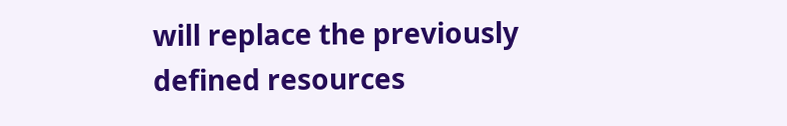will replace the previously defined resources